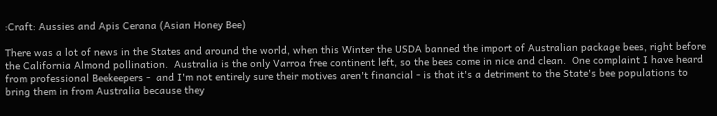:Craft: Aussies and Apis Cerana (Asian Honey Bee)

There was a lot of news in the States and around the world, when this Winter the USDA banned the import of Australian package bees, right before the California Almond pollination.  Australia is the only Varroa free continent left, so the bees come in nice and clean.  One complaint I have heard from professional Beekeepers -  and I'm not entirely sure their motives aren't financial - is that it's a detriment to the State's bee populations to bring them in from Australia because they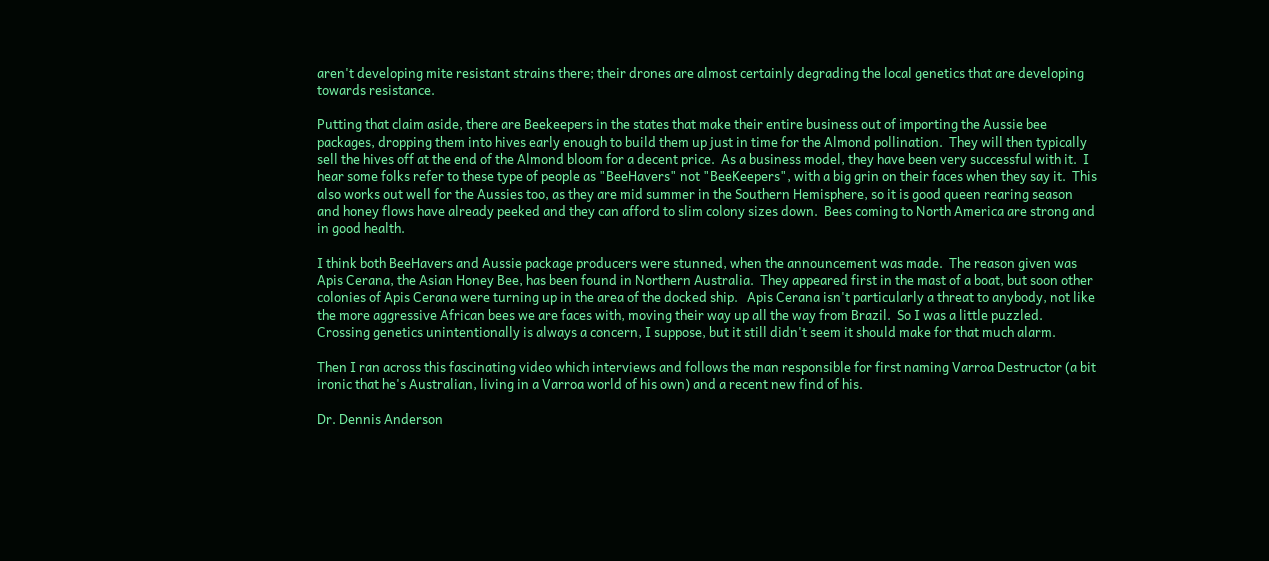aren't developing mite resistant strains there; their drones are almost certainly degrading the local genetics that are developing towards resistance.

Putting that claim aside, there are Beekeepers in the states that make their entire business out of importing the Aussie bee packages, dropping them into hives early enough to build them up just in time for the Almond pollination.  They will then typically sell the hives off at the end of the Almond bloom for a decent price.  As a business model, they have been very successful with it.  I hear some folks refer to these type of people as "BeeHavers" not "BeeKeepers", with a big grin on their faces when they say it.  This also works out well for the Aussies too, as they are mid summer in the Southern Hemisphere, so it is good queen rearing season and honey flows have already peeked and they can afford to slim colony sizes down.  Bees coming to North America are strong and in good health.

I think both BeeHavers and Aussie package producers were stunned, when the announcement was made.  The reason given was Apis Cerana, the Asian Honey Bee, has been found in Northern Australia.  They appeared first in the mast of a boat, but soon other colonies of Apis Cerana were turning up in the area of the docked ship.   Apis Cerana isn't particularly a threat to anybody, not like the more aggressive African bees we are faces with, moving their way up all the way from Brazil.  So I was a little puzzled.  Crossing genetics unintentionally is always a concern, I suppose, but it still didn't seem it should make for that much alarm.

Then I ran across this fascinating video which interviews and follows the man responsible for first naming Varroa Destructor (a bit ironic that he's Australian, living in a Varroa world of his own) and a recent new find of his.

Dr. Dennis Anderson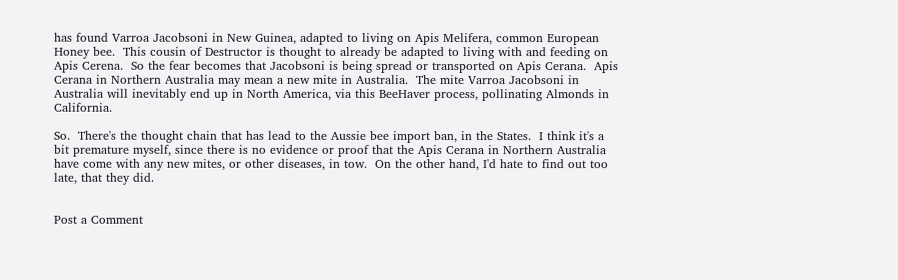has found Varroa Jacobsoni in New Guinea, adapted to living on Apis Melifera, common European Honey bee.  This cousin of Destructor is thought to already be adapted to living with and feeding on Apis Cerena.  So the fear becomes that Jacobsoni is being spread or transported on Apis Cerana.  Apis Cerana in Northern Australia may mean a new mite in Australia.  The mite Varroa Jacobsoni in Australia will inevitably end up in North America, via this BeeHaver process, pollinating Almonds in California.

So.  There's the thought chain that has lead to the Aussie bee import ban, in the States.  I think it's a bit premature myself, since there is no evidence or proof that the Apis Cerana in Northern Australia have come with any new mites, or other diseases, in tow.  On the other hand, I'd hate to find out too late, that they did.


Post a Comment